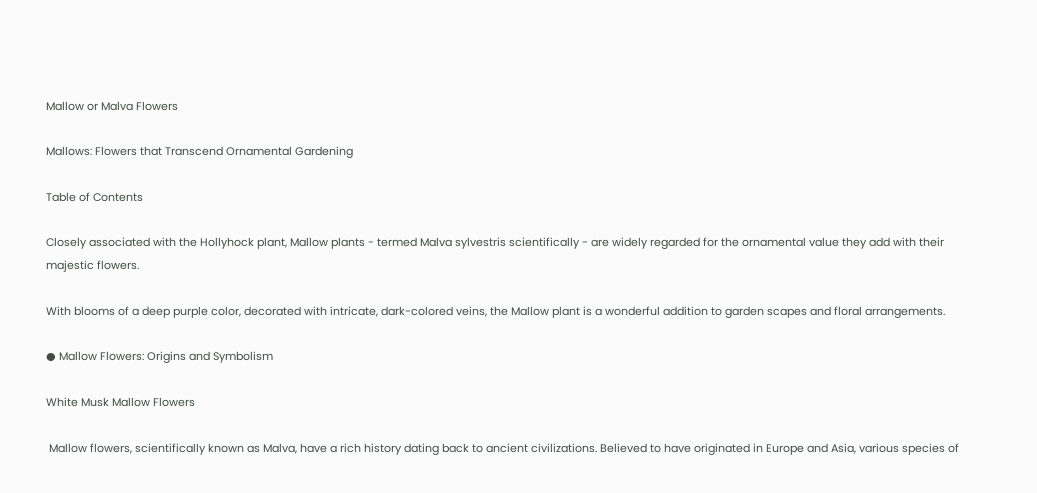Mallow or Malva Flowers

Mallows: Flowers that Transcend Ornamental Gardening

Table of Contents

Closely associated with the Hollyhock plant, Mallow plants - termed Malva sylvestris scientifically - are widely regarded for the ornamental value they add with their majestic flowers.

With blooms of a deep purple color, decorated with intricate, dark-colored veins, the Mallow plant is a wonderful addition to garden scapes and floral arrangements.

● Mallow Flowers: Origins and Symbolism

White Musk Mallow Flowers

 Mallow flowers, scientifically known as Malva, have a rich history dating back to ancient civilizations. Believed to have originated in Europe and Asia, various species of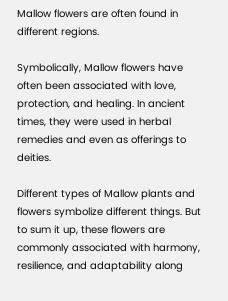Mallow flowers are often found in different regions.

Symbolically, Mallow flowers have often been associated with love, protection, and healing. In ancient times, they were used in herbal remedies and even as offerings to deities.

Different types of Mallow plants and flowers symbolize different things. But to sum it up, these flowers are commonly associated with harmony, resilience, and adaptability along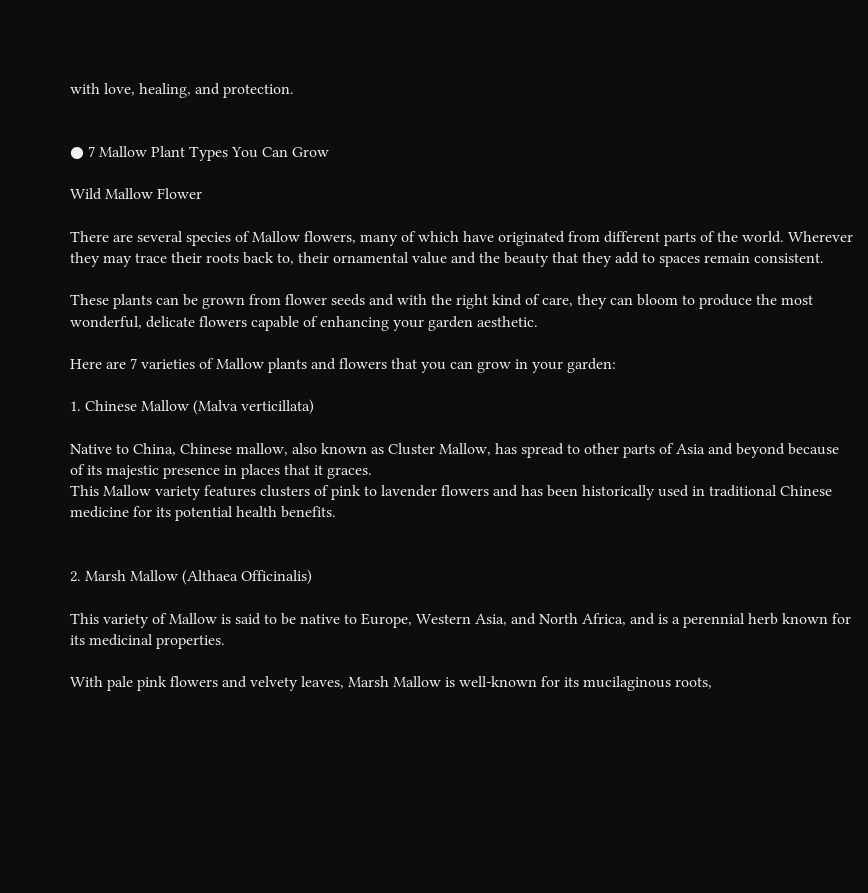with love, healing, and protection.


● 7 Mallow Plant Types You Can Grow

Wild Mallow Flower

There are several species of Mallow flowers, many of which have originated from different parts of the world. Wherever they may trace their roots back to, their ornamental value and the beauty that they add to spaces remain consistent.

These plants can be grown from flower seeds and with the right kind of care, they can bloom to produce the most wonderful, delicate flowers capable of enhancing your garden aesthetic.

Here are 7 varieties of Mallow plants and flowers that you can grow in your garden:

1. Chinese Mallow (Malva verticillata)

Native to China, Chinese mallow, also known as Cluster Mallow, has spread to other parts of Asia and beyond because of its majestic presence in places that it graces.
This Mallow variety features clusters of pink to lavender flowers and has been historically used in traditional Chinese medicine for its potential health benefits.


2. Marsh Mallow (Althaea Officinalis)

This variety of Mallow is said to be native to Europe, Western Asia, and North Africa, and is a perennial herb known for its medicinal properties.

With pale pink flowers and velvety leaves, Marsh Mallow is well-known for its mucilaginous roots,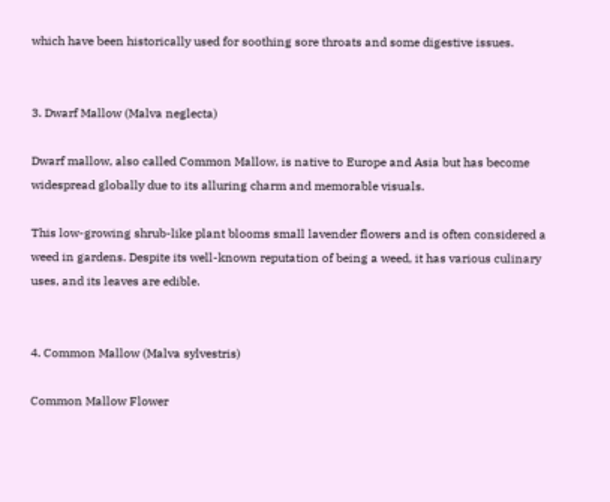which have been historically used for soothing sore throats and some digestive issues.


3. Dwarf Mallow (Malva neglecta)

Dwarf mallow, also called Common Mallow, is native to Europe and Asia but has become widespread globally due to its alluring charm and memorable visuals.

This low-growing shrub-like plant blooms small lavender flowers and is often considered a weed in gardens. Despite its well-known reputation of being a weed, it has various culinary uses, and its leaves are edible.


4. Common Mallow (Malva sylvestris)

Common Mallow Flower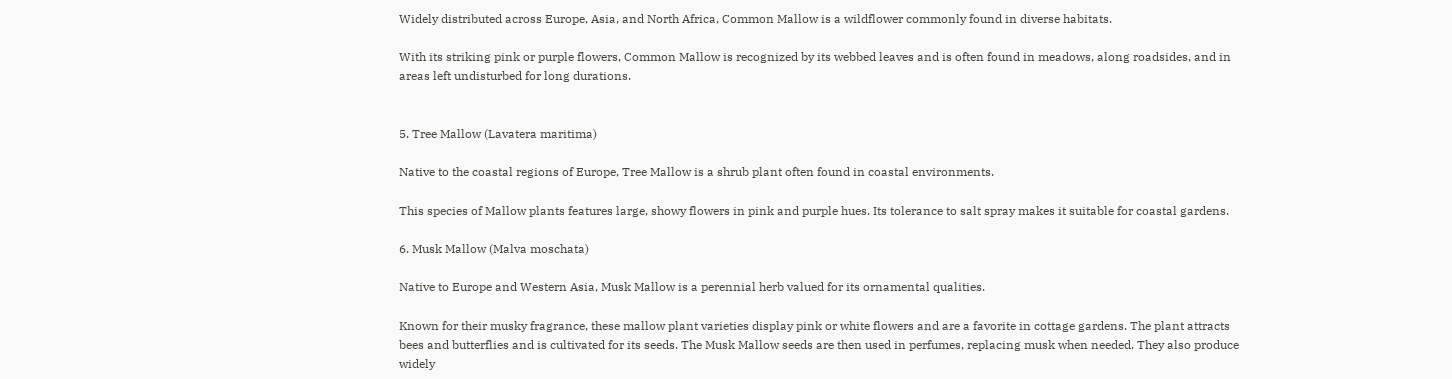Widely distributed across Europe, Asia, and North Africa, Common Mallow is a wildflower commonly found in diverse habitats.

With its striking pink or purple flowers, Common Mallow is recognized by its webbed leaves and is often found in meadows, along roadsides, and in areas left undisturbed for long durations.


5. Tree Mallow (Lavatera maritima)

Native to the coastal regions of Europe, Tree Mallow is a shrub plant often found in coastal environments.

This species of Mallow plants features large, showy flowers in pink and purple hues. Its tolerance to salt spray makes it suitable for coastal gardens.

6. Musk Mallow (Malva moschata)

Native to Europe and Western Asia, Musk Mallow is a perennial herb valued for its ornamental qualities.

Known for their musky fragrance, these mallow plant varieties display pink or white flowers and are a favorite in cottage gardens. The plant attracts bees and butterflies and is cultivated for its seeds. The Musk Mallow seeds are then used in perfumes, replacing musk when needed. They also produce widely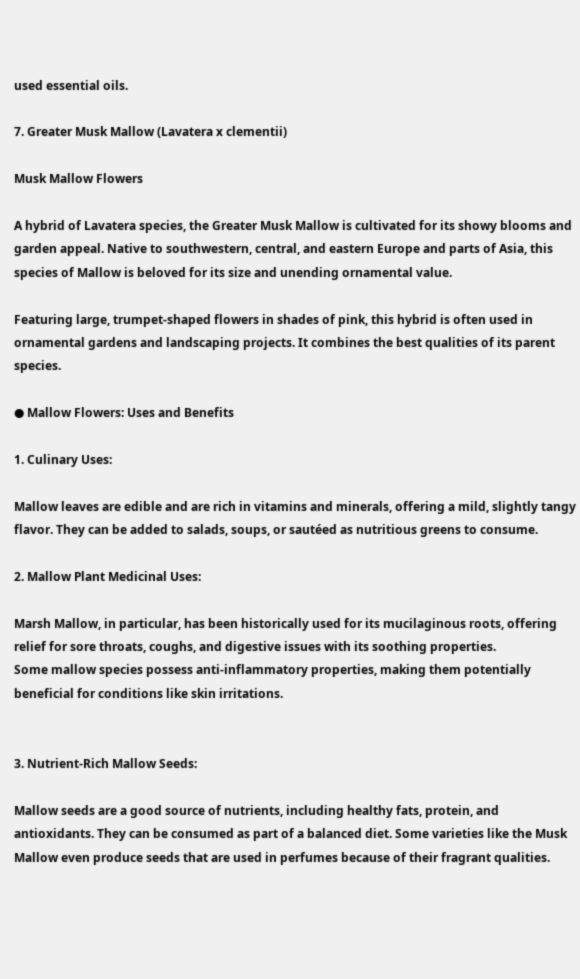used essential oils.

7. Greater Musk Mallow (Lavatera x clementii)

Musk Mallow Flowers

A hybrid of Lavatera species, the Greater Musk Mallow is cultivated for its showy blooms and garden appeal. Native to southwestern, central, and eastern Europe and parts of Asia, this species of Mallow is beloved for its size and unending ornamental value.

Featuring large, trumpet-shaped flowers in shades of pink, this hybrid is often used in ornamental gardens and landscaping projects. It combines the best qualities of its parent species.

● Mallow Flowers: Uses and Benefits

1. Culinary Uses:

Mallow leaves are edible and are rich in vitamins and minerals, offering a mild, slightly tangy flavor. They can be added to salads, soups, or sautéed as nutritious greens to consume.

2. Mallow Plant Medicinal Uses:

Marsh Mallow, in particular, has been historically used for its mucilaginous roots, offering relief for sore throats, coughs, and digestive issues with its soothing properties.
Some mallow species possess anti-inflammatory properties, making them potentially beneficial for conditions like skin irritations.


3. Nutrient-Rich Mallow Seeds:

Mallow seeds are a good source of nutrients, including healthy fats, protein, and antioxidants. They can be consumed as part of a balanced diet. Some varieties like the Musk Mallow even produce seeds that are used in perfumes because of their fragrant qualities.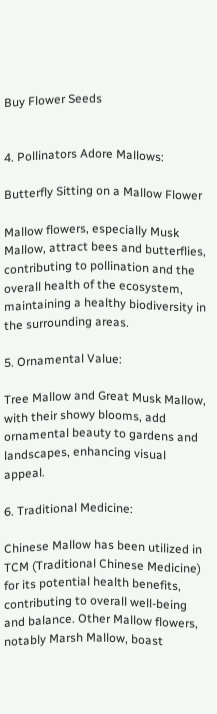Buy Flower Seeds


4. Pollinators Adore Mallows:

Butterfly Sitting on a Mallow Flower

Mallow flowers, especially Musk Mallow, attract bees and butterflies, contributing to pollination and the overall health of the ecosystem, maintaining a healthy biodiversity in the surrounding areas.

5. Ornamental Value:

Tree Mallow and Great Musk Mallow, with their showy blooms, add ornamental beauty to gardens and landscapes, enhancing visual appeal.

6. Traditional Medicine:

Chinese Mallow has been utilized in TCM (Traditional Chinese Medicine) for its potential health benefits, contributing to overall well-being and balance. Other Mallow flowers, notably Marsh Mallow, boast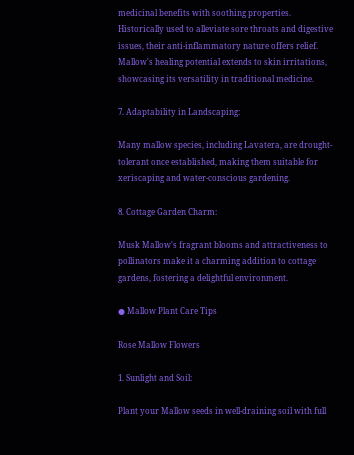medicinal benefits with soothing properties. Historically used to alleviate sore throats and digestive issues, their anti-inflammatory nature offers relief. Mallow's healing potential extends to skin irritations, showcasing its versatility in traditional medicine.

7. Adaptability in Landscaping:

Many mallow species, including Lavatera, are drought-tolerant once established, making them suitable for xeriscaping and water-conscious gardening.

8. Cottage Garden Charm:

Musk Mallow's fragrant blooms and attractiveness to pollinators make it a charming addition to cottage gardens, fostering a delightful environment.

● Mallow Plant Care Tips

Rose Mallow Flowers

1. Sunlight and Soil:

Plant your Mallow seeds in well-draining soil with full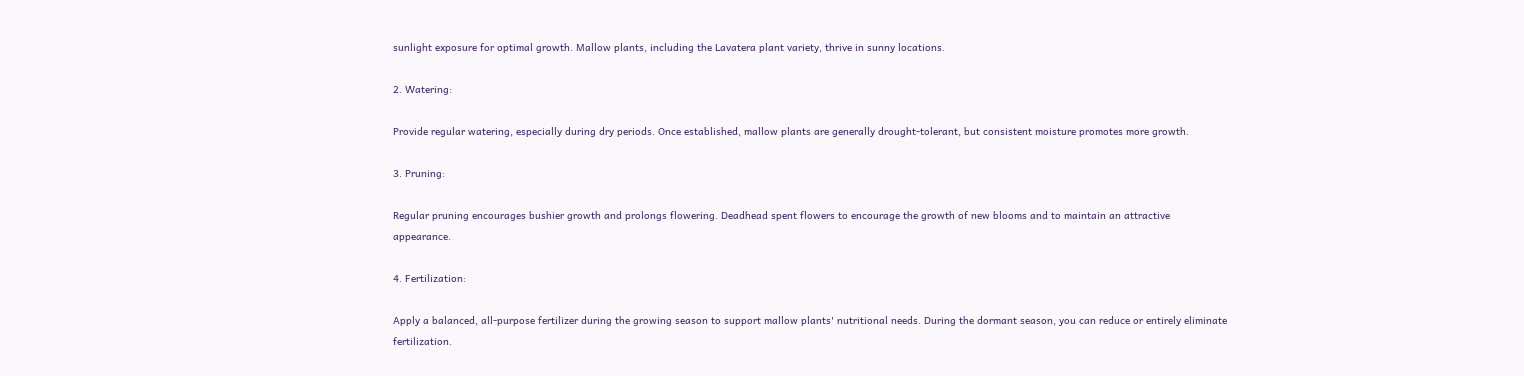sunlight exposure for optimal growth. Mallow plants, including the Lavatera plant variety, thrive in sunny locations.

2. Watering:

Provide regular watering, especially during dry periods. Once established, mallow plants are generally drought-tolerant, but consistent moisture promotes more growth.

3. Pruning:

Regular pruning encourages bushier growth and prolongs flowering. Deadhead spent flowers to encourage the growth of new blooms and to maintain an attractive appearance.

4. Fertilization:

Apply a balanced, all-purpose fertilizer during the growing season to support mallow plants' nutritional needs. During the dormant season, you can reduce or entirely eliminate fertilization.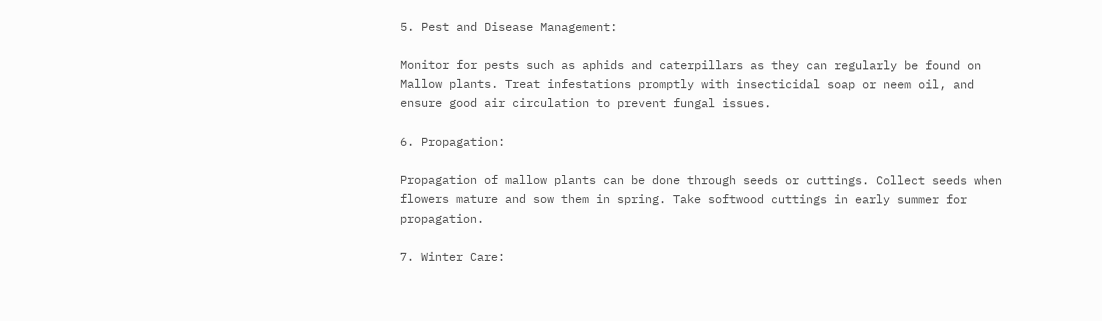5. Pest and Disease Management:

Monitor for pests such as aphids and caterpillars as they can regularly be found on Mallow plants. Treat infestations promptly with insecticidal soap or neem oil, and ensure good air circulation to prevent fungal issues.

6. Propagation:

Propagation of mallow plants can be done through seeds or cuttings. Collect seeds when flowers mature and sow them in spring. Take softwood cuttings in early summer for propagation.

7. Winter Care: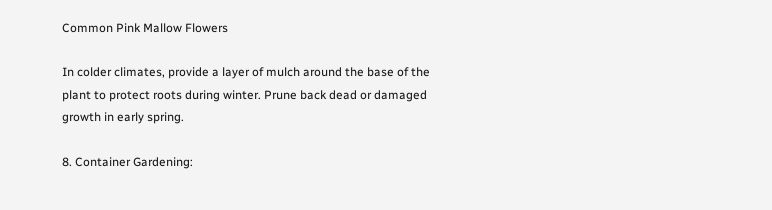Common Pink Mallow Flowers

In colder climates, provide a layer of mulch around the base of the plant to protect roots during winter. Prune back dead or damaged growth in early spring.

8. Container Gardening: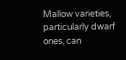Mallow varieties, particularly dwarf ones, can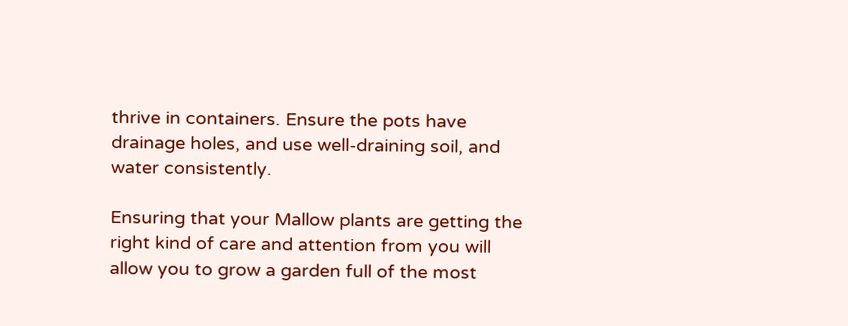thrive in containers. Ensure the pots have drainage holes, and use well-draining soil, and water consistently.

Ensuring that your Mallow plants are getting the right kind of care and attention from you will allow you to grow a garden full of the most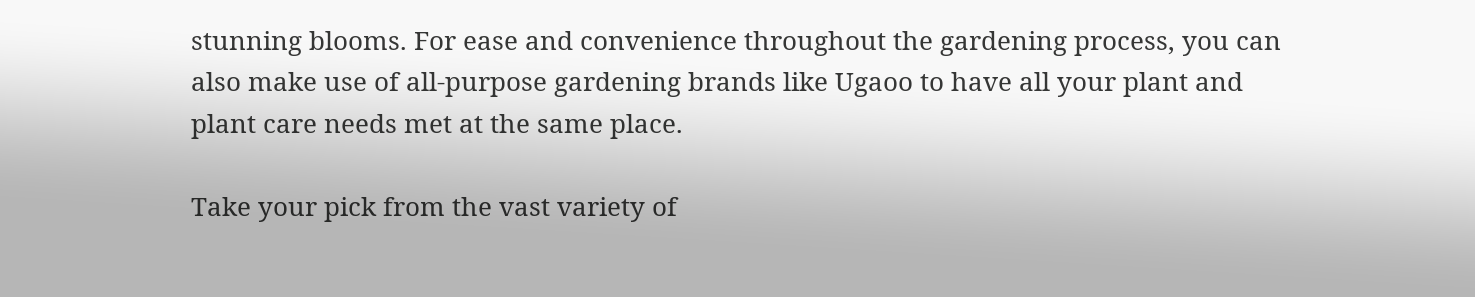stunning blooms. For ease and convenience throughout the gardening process, you can also make use of all-purpose gardening brands like Ugaoo to have all your plant and plant care needs met at the same place.

Take your pick from the vast variety of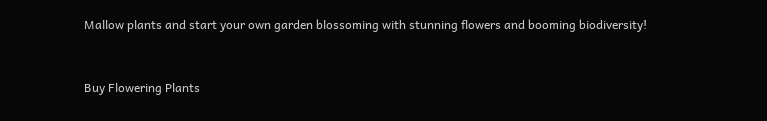Mallow plants and start your own garden blossoming with stunning flowers and booming biodiversity!


Buy Flowering Plants